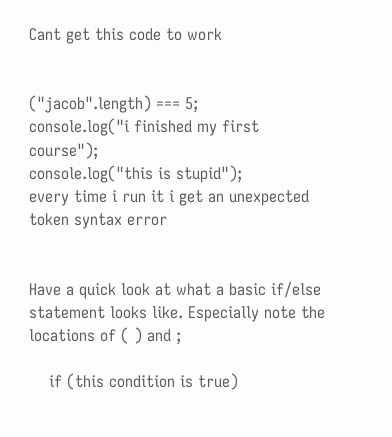Cant get this code to work


("jacob".length) === 5;
console.log("i finished my first course");
console.log("this is stupid");
every time i run it i get an unexpected token syntax error


Have a quick look at what a basic if/else statement looks like. Especially note the locations of ( ) and ;

    if (this condition is true)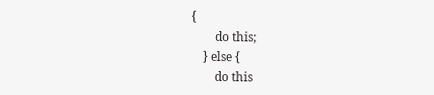{
        do this;
    } else {
        do this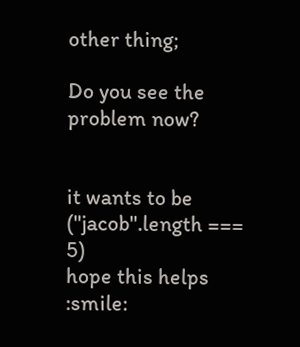other thing;

Do you see the problem now?


it wants to be ("jacob".length === 5)
hope this helps :smile: